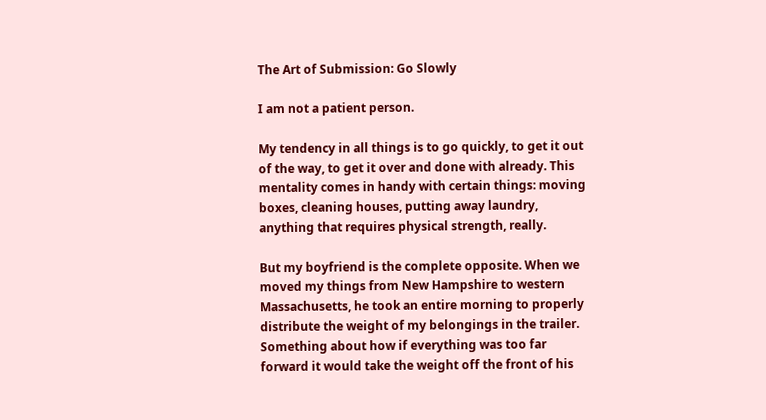The Art of Submission: Go Slowly

I am not a patient person.

My tendency in all things is to go quickly, to get it out of the way, to get it over and done with already. This mentality comes in handy with certain things: moving boxes, cleaning houses, putting away laundry, anything that requires physical strength, really.

But my boyfriend is the complete opposite. When we moved my things from New Hampshire to western Massachusetts, he took an entire morning to properly distribute the weight of my belongings in the trailer. Something about how if everything was too far forward it would take the weight off the front of his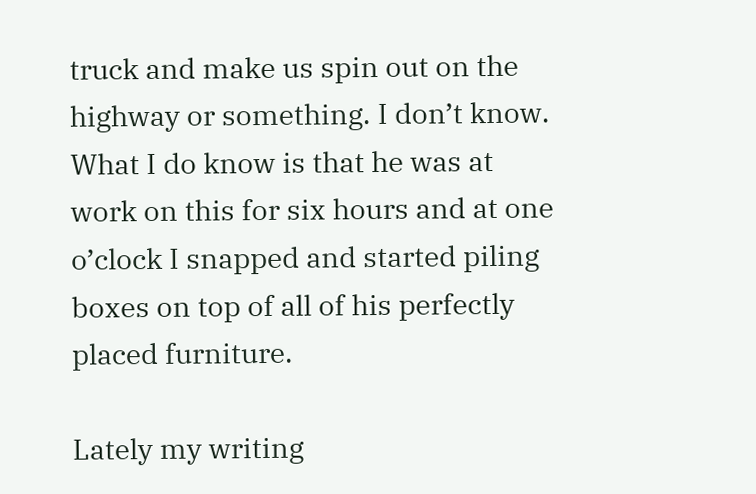truck and make us spin out on the highway or something. I don’t know. What I do know is that he was at work on this for six hours and at one o’clock I snapped and started piling boxes on top of all of his perfectly placed furniture.

Lately my writing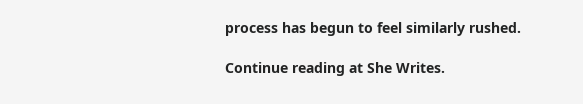process has begun to feel similarly rushed.

Continue reading at She Writes.